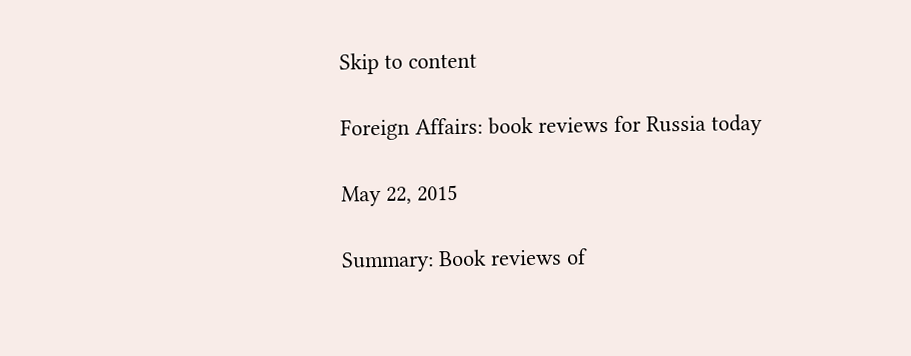Skip to content

Foreign Affairs: book reviews for Russia today

May 22, 2015

Summary: Book reviews of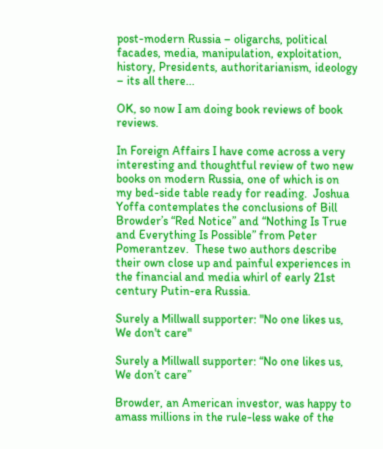post-modern Russia – oligarchs, political facades, media, manipulation, exploitation, history, Presidents, authoritarianism, ideology – its all there...

OK, so now I am doing book reviews of book reviews.

In Foreign Affairs I have come across a very interesting and thoughtful review of two new books on modern Russia, one of which is on my bed-side table ready for reading.  Joshua Yoffa contemplates the conclusions of Bill Browder’s “Red Notice” and “Nothing Is True and Everything Is Possible” from Peter Pomerantzev.  These two authors describe their own close up and painful experiences in the financial and media whirl of early 21st century Putin-era Russia.

Surely a Millwall supporter: "No one likes us,  We don't care"

Surely a Millwall supporter: “No one likes us, We don’t care”

Browder, an American investor, was happy to amass millions in the rule-less wake of the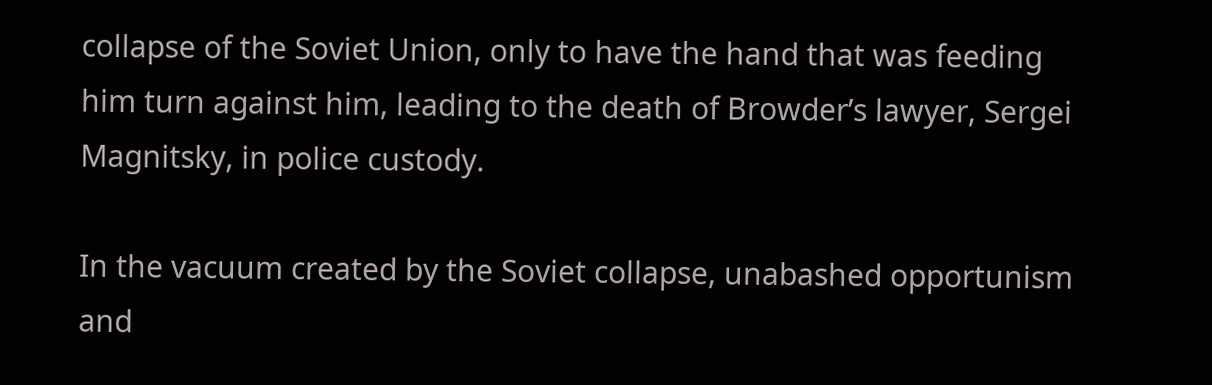collapse of the Soviet Union, only to have the hand that was feeding him turn against him, leading to the death of Browder’s lawyer, Sergei Magnitsky, in police custody.

In the vacuum created by the Soviet collapse, unabashed opportunism and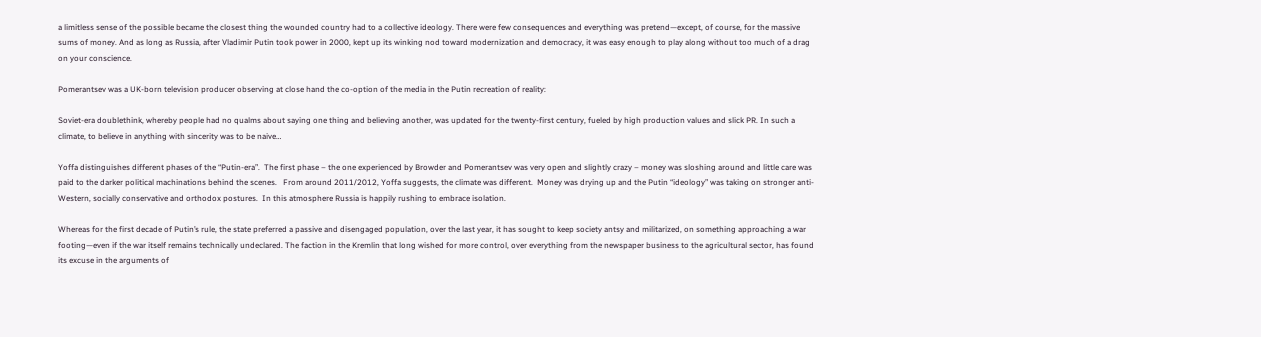a limitless sense of the possible became the closest thing the wounded country had to a collective ideology. There were few consequences and everything was pretend—except, of course, for the massive sums of money. And as long as Russia, after Vladimir Putin took power in 2000, kept up its winking nod toward modernization and democracy, it was easy enough to play along without too much of a drag on your conscience.

Pomerantsev was a UK-born television producer observing at close hand the co-option of the media in the Putin recreation of reality:

Soviet-era doublethink, whereby people had no qualms about saying one thing and believing another, was updated for the twenty-first century, fueled by high production values and slick PR. In such a climate, to believe in anything with sincerity was to be naive…

Yoffa distinguishes different phases of the “Putin-era”.  The first phase – the one experienced by Browder and Pomerantsev was very open and slightly crazy – money was sloshing around and little care was paid to the darker political machinations behind the scenes.   From around 2011/2012, Yoffa suggests, the climate was different.  Money was drying up and the Putin “ideology” was taking on stronger anti-Western, socially conservative and orthodox postures.  In this atmosphere Russia is happily rushing to embrace isolation.

Whereas for the first decade of Putin’s rule, the state preferred a passive and disengaged population, over the last year, it has sought to keep society antsy and militarized, on something approaching a war footing—even if the war itself remains technically undeclared. The faction in the Kremlin that long wished for more control, over everything from the newspaper business to the agricultural sector, has found its excuse in the arguments of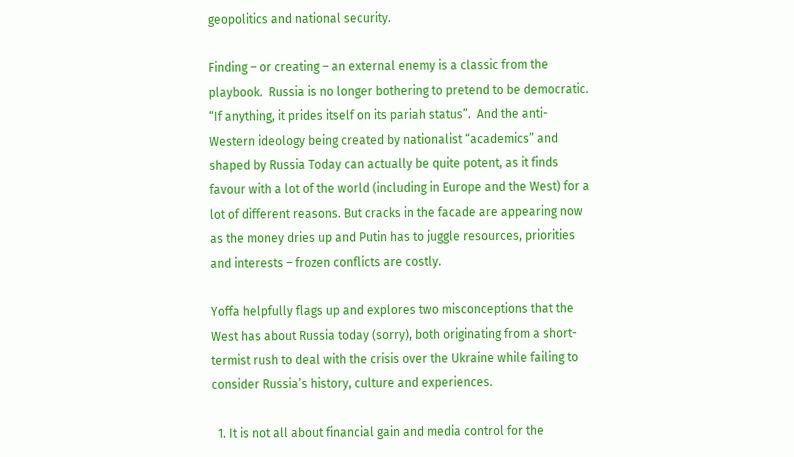geopolitics and national security.

Finding – or creating – an external enemy is a classic from the playbook.  Russia is no longer bothering to pretend to be democratic.  “If anything, it prides itself on its pariah status”.  And the anti-Western ideology being created by nationalist “academics” and shaped by Russia Today can actually be quite potent, as it finds favour with a lot of the world (including in Europe and the West) for a lot of different reasons. But cracks in the facade are appearing now as the money dries up and Putin has to juggle resources, priorities and interests – frozen conflicts are costly.

Yoffa helpfully flags up and explores two misconceptions that the West has about Russia today (sorry), both originating from a short-termist rush to deal with the crisis over the Ukraine while failing to consider Russia’s history, culture and experiences.

  1. It is not all about financial gain and media control for the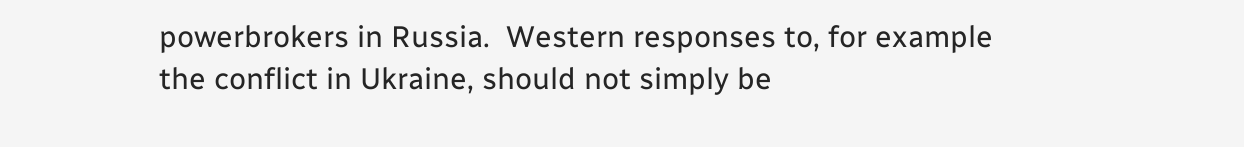powerbrokers in Russia.  Western responses to, for example the conflict in Ukraine, should not simply be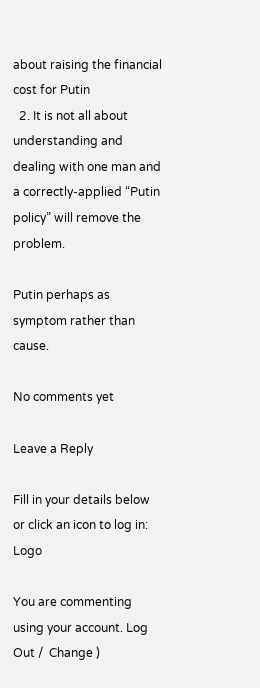about raising the financial cost for Putin
  2. It is not all about understanding and dealing with one man and a correctly-applied “Putin policy” will remove the problem.

Putin perhaps as symptom rather than cause.

No comments yet

Leave a Reply

Fill in your details below or click an icon to log in: Logo

You are commenting using your account. Log Out /  Change )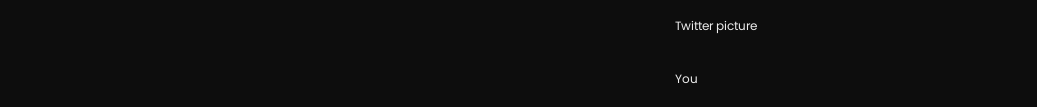Twitter picture

You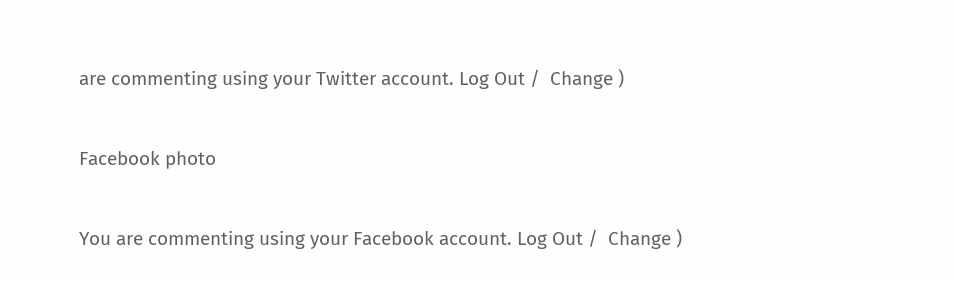are commenting using your Twitter account. Log Out /  Change )

Facebook photo

You are commenting using your Facebook account. Log Out /  Change )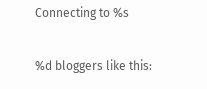Connecting to %s

%d bloggers like this: